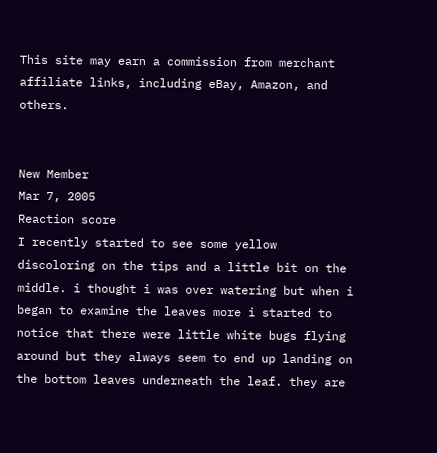This site may earn a commission from merchant affiliate links, including eBay, Amazon, and others.


New Member
Mar 7, 2005
Reaction score
I recently started to see some yellow discoloring on the tips and a little bit on the middle. i thought i was over watering but when i began to examine the leaves more i started to notice that there were little white bugs flying around but they always seem to end up landing on the bottom leaves underneath the leaf. they are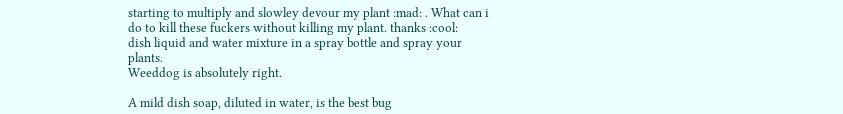starting to multiply and slowley devour my plant :mad: . What can i do to kill these fuckers without killing my plant. thanks :cool:
dish liquid and water mixture in a spray bottle and spray your plants.
Weeddog is absolutely right.

A mild dish soap, diluted in water, is the best bug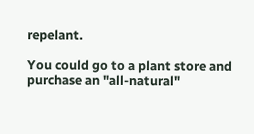repelant.

You could go to a plant store and purchase an "all-natural"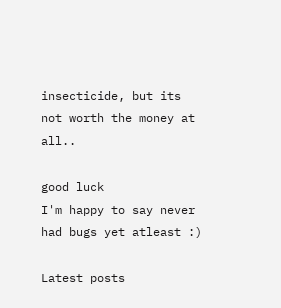insecticide, but its not worth the money at all..

good luck
I'm happy to say never had bugs yet atleast :)

Latest posts